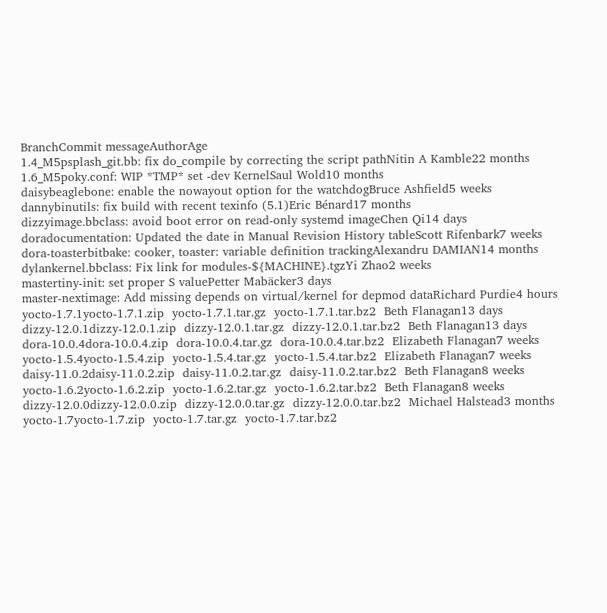BranchCommit messageAuthorAge
1.4_M5psplash_git.bb: fix do_compile by correcting the script pathNitin A Kamble22 months
1.6_M5poky.conf: WIP *TMP* set -dev KernelSaul Wold10 months
daisybeaglebone: enable the nowayout option for the watchdogBruce Ashfield5 weeks
dannybinutils: fix build with recent texinfo (5.1)Eric Bénard17 months
dizzyimage.bbclass: avoid boot error on read-only systemd imageChen Qi14 days
doradocumentation: Updated the date in Manual Revision History tableScott Rifenbark7 weeks
dora-toasterbitbake: cooker, toaster: variable definition trackingAlexandru DAMIAN14 months
dylankernel.bbclass: Fix link for modules-${MACHINE}.tgzYi Zhao2 weeks
mastertiny-init: set proper S valuePetter Mabäcker3 days
master-nextimage: Add missing depends on virtual/kernel for depmod dataRichard Purdie4 hours
yocto-1.7.1yocto-1.7.1.zip  yocto-1.7.1.tar.gz  yocto-1.7.1.tar.bz2  Beth Flanagan13 days
dizzy-12.0.1dizzy-12.0.1.zip  dizzy-12.0.1.tar.gz  dizzy-12.0.1.tar.bz2  Beth Flanagan13 days
dora-10.0.4dora-10.0.4.zip  dora-10.0.4.tar.gz  dora-10.0.4.tar.bz2  Elizabeth Flanagan7 weeks
yocto-1.5.4yocto-1.5.4.zip  yocto-1.5.4.tar.gz  yocto-1.5.4.tar.bz2  Elizabeth Flanagan7 weeks
daisy-11.0.2daisy-11.0.2.zip  daisy-11.0.2.tar.gz  daisy-11.0.2.tar.bz2  Beth Flanagan8 weeks
yocto-1.6.2yocto-1.6.2.zip  yocto-1.6.2.tar.gz  yocto-1.6.2.tar.bz2  Beth Flanagan8 weeks
dizzy-12.0.0dizzy-12.0.0.zip  dizzy-12.0.0.tar.gz  dizzy-12.0.0.tar.bz2  Michael Halstead3 months
yocto-1.7yocto-1.7.zip  yocto-1.7.tar.gz  yocto-1.7.tar.bz2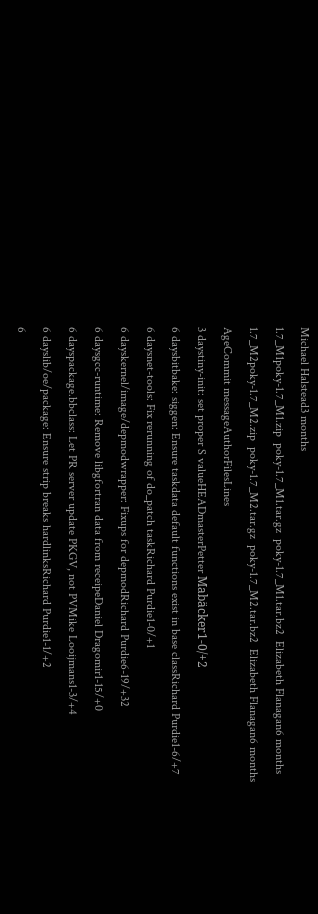Michael Halstead3 months
1.7_M1poky-1.7_M1.zip  poky-1.7_M1.tar.gz  poky-1.7_M1.tar.bz2  Elizabeth Flanagan6 months
1.7_M2poky-1.7_M2.zip  poky-1.7_M2.tar.gz  poky-1.7_M2.tar.bz2  Elizabeth Flanagan6 months
AgeCommit messageAuthorFilesLines
3 daystiny-init: set proper S valueHEADmasterPetter Mabäcker1-0/+2
6 daysbitbake: siggen: Ensure taskdata default functions exist in base classRichard Purdie1-6/+7
6 daysnet-tools: Fix rerunning of do_patch taskRichard Purdie1-0/+1
6 dayskernel/image/depmodwrapper: Fixups for depmodRichard Purdie6-19/+32
6 daysgcc-runtime: Remove libgfortran data from receipeDaniel Dragomir1-15/+0
6 dayspackage.bbclass: Let PR server update PKGV, not PVMike Looijmans1-3/+4
6 dayslib/oe/package: Ensure strip breaks hardlinksRichard Purdie1-1/+2
6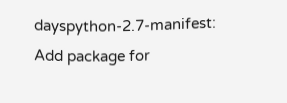dayspython-2.7-manifest: Add package for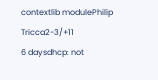contextlib modulePhilip Tricca2-3/+11
6 daysdhcp: not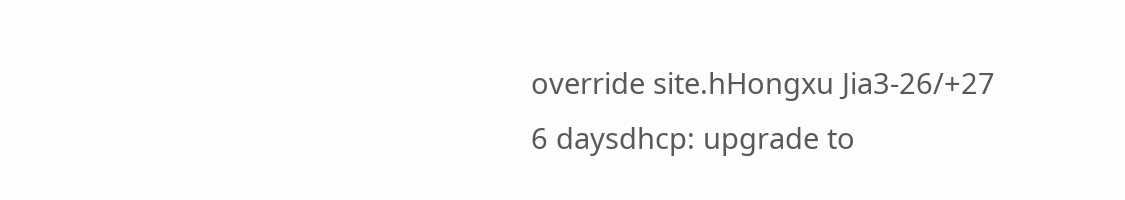override site.hHongxu Jia3-26/+27
6 daysdhcp: upgrade to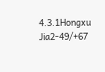4.3.1Hongxu Jia2-49/+67